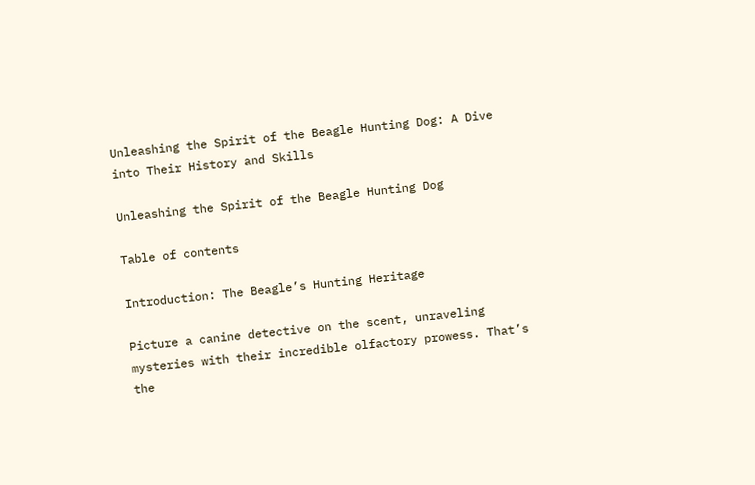Unleashing the Spirit of the Beagle Hunting Dog: A Dive into Their History and Skills

Unleashing the Spirit of the Beagle Hunting Dog

Table of contents

Introduction: The Beagle’s Hunting Heritage

Picture a canine detective on the scent, unraveling mysteries with their incredible olfactory prowess. That’s the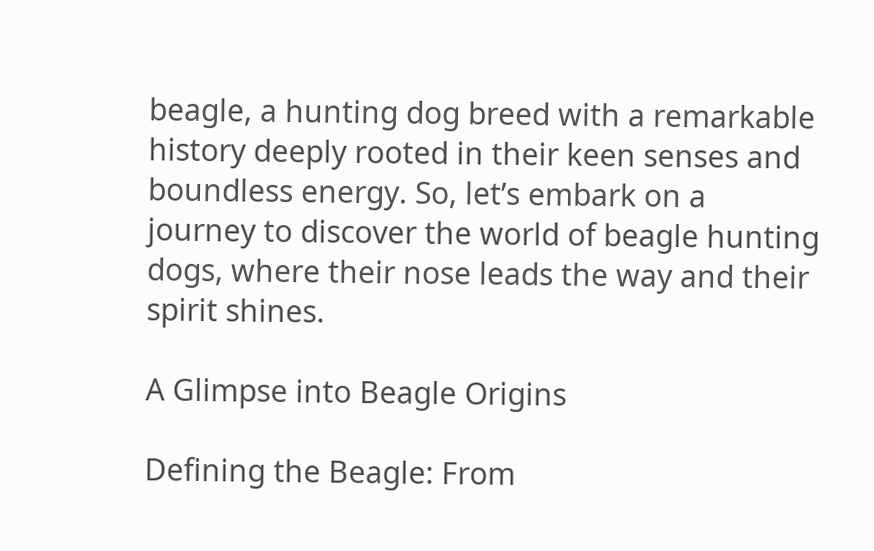beagle, a hunting dog breed with a remarkable history deeply rooted in their keen senses and boundless energy. So, let’s embark on a journey to discover the world of beagle hunting dogs, where their nose leads the way and their spirit shines.

A Glimpse into Beagle Origins

Defining the Beagle: From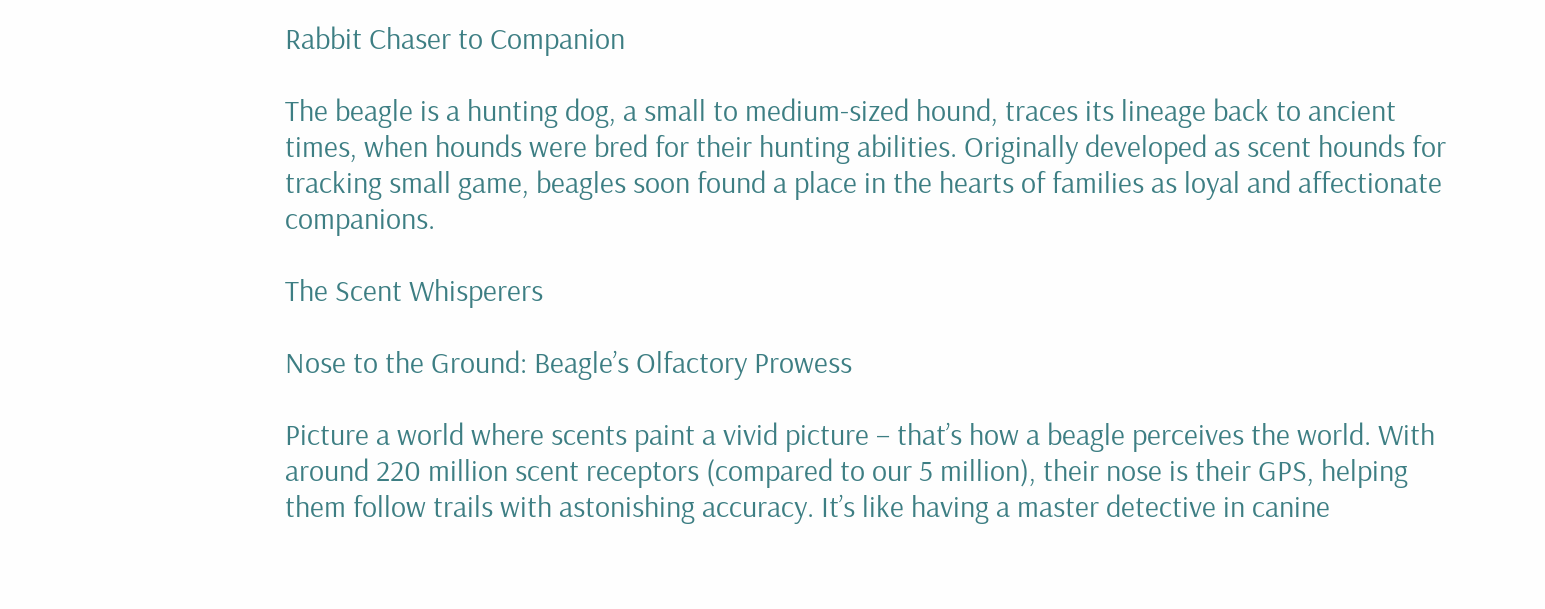Rabbit Chaser to Companion

The beagle is a hunting dog, a small to medium-sized hound, traces its lineage back to ancient times, when hounds were bred for their hunting abilities. Originally developed as scent hounds for tracking small game, beagles soon found a place in the hearts of families as loyal and affectionate companions.

The Scent Whisperers

Nose to the Ground: Beagle’s Olfactory Prowess

Picture a world where scents paint a vivid picture – that’s how a beagle perceives the world. With around 220 million scent receptors (compared to our 5 million), their nose is their GPS, helping them follow trails with astonishing accuracy. It’s like having a master detective in canine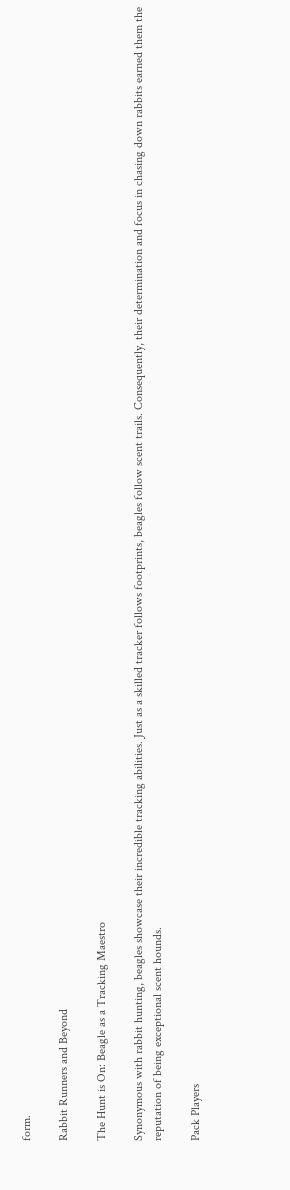form.

Rabbit Runners and Beyond

The Hunt is On: Beagle as a Tracking Maestro

Synonymous with rabbit hunting, beagles showcase their incredible tracking abilities. Just as a skilled tracker follows footprints, beagles follow scent trails. Consequently, their determination and focus in chasing down rabbits earned them the reputation of being exceptional scent hounds.

Pack Players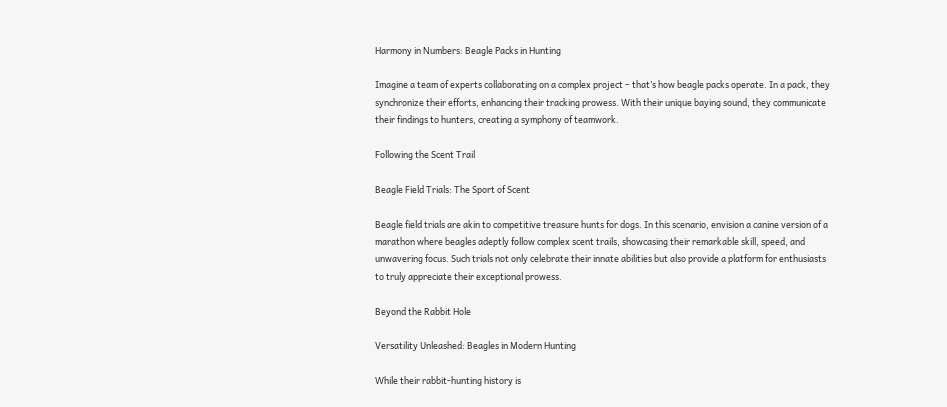Harmony in Numbers: Beagle Packs in Hunting

Imagine a team of experts collaborating on a complex project – that’s how beagle packs operate. In a pack, they synchronize their efforts, enhancing their tracking prowess. With their unique baying sound, they communicate their findings to hunters, creating a symphony of teamwork.

Following the Scent Trail

Beagle Field Trials: The Sport of Scent

Beagle field trials are akin to competitive treasure hunts for dogs. In this scenario, envision a canine version of a marathon where beagles adeptly follow complex scent trails, showcasing their remarkable skill, speed, and unwavering focus. Such trials not only celebrate their innate abilities but also provide a platform for enthusiasts to truly appreciate their exceptional prowess.

Beyond the Rabbit Hole

Versatility Unleashed: Beagles in Modern Hunting

While their rabbit-hunting history is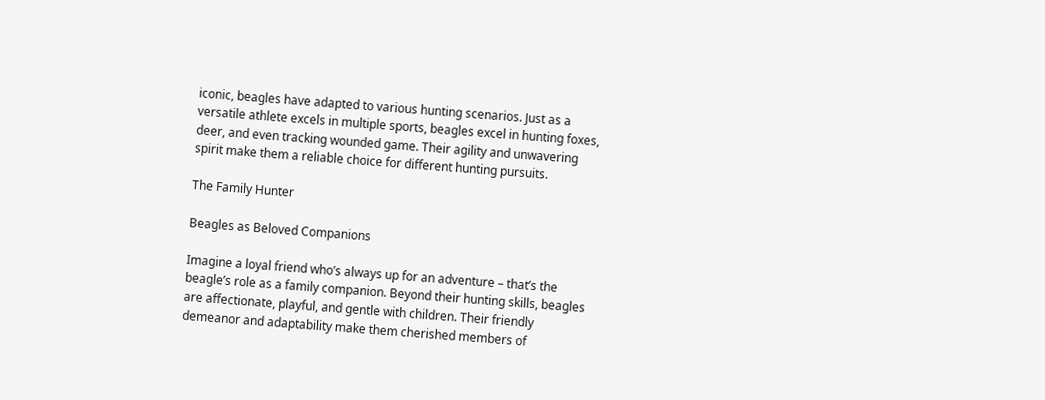iconic, beagles have adapted to various hunting scenarios. Just as a versatile athlete excels in multiple sports, beagles excel in hunting foxes, deer, and even tracking wounded game. Their agility and unwavering spirit make them a reliable choice for different hunting pursuits.

The Family Hunter

Beagles as Beloved Companions

Imagine a loyal friend who’s always up for an adventure – that’s the beagle’s role as a family companion. Beyond their hunting skills, beagles are affectionate, playful, and gentle with children. Their friendly demeanor and adaptability make them cherished members of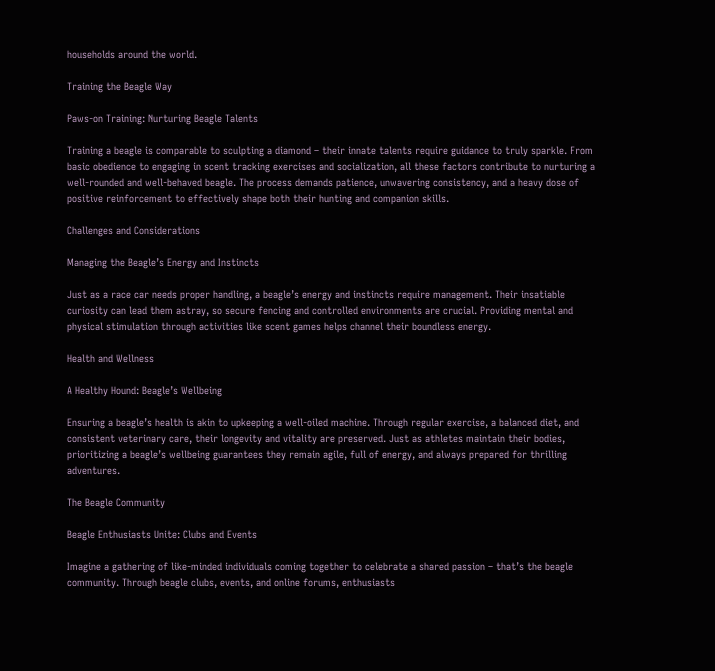households around the world.

Training the Beagle Way

Paws-on Training: Nurturing Beagle Talents

Training a beagle is comparable to sculpting a diamond – their innate talents require guidance to truly sparkle. From basic obedience to engaging in scent tracking exercises and socialization, all these factors contribute to nurturing a well-rounded and well-behaved beagle. The process demands patience, unwavering consistency, and a heavy dose of positive reinforcement to effectively shape both their hunting and companion skills.

Challenges and Considerations

Managing the Beagle’s Energy and Instincts

Just as a race car needs proper handling, a beagle’s energy and instincts require management. Their insatiable curiosity can lead them astray, so secure fencing and controlled environments are crucial. Providing mental and physical stimulation through activities like scent games helps channel their boundless energy.

Health and Wellness

A Healthy Hound: Beagle’s Wellbeing

Ensuring a beagle’s health is akin to upkeeping a well-oiled machine. Through regular exercise, a balanced diet, and consistent veterinary care, their longevity and vitality are preserved. Just as athletes maintain their bodies, prioritizing a beagle’s wellbeing guarantees they remain agile, full of energy, and always prepared for thrilling adventures.

The Beagle Community

Beagle Enthusiasts Unite: Clubs and Events

Imagine a gathering of like-minded individuals coming together to celebrate a shared passion – that’s the beagle community. Through beagle clubs, events, and online forums, enthusiasts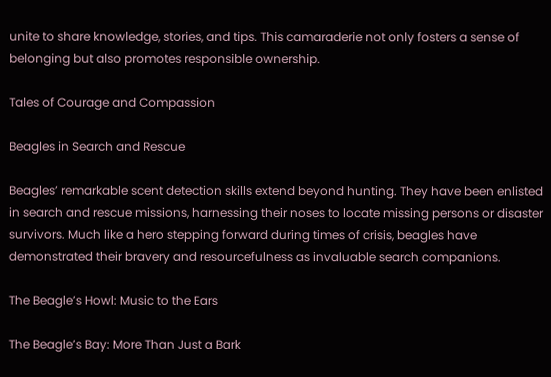unite to share knowledge, stories, and tips. This camaraderie not only fosters a sense of belonging but also promotes responsible ownership.

Tales of Courage and Compassion

Beagles in Search and Rescue

Beagles’ remarkable scent detection skills extend beyond hunting. They have been enlisted in search and rescue missions, harnessing their noses to locate missing persons or disaster survivors. Much like a hero stepping forward during times of crisis, beagles have demonstrated their bravery and resourcefulness as invaluable search companions.

The Beagle’s Howl: Music to the Ears

The Beagle’s Bay: More Than Just a Bark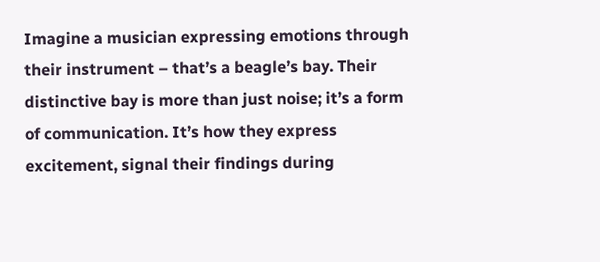Imagine a musician expressing emotions through their instrument – that’s a beagle’s bay. Their distinctive bay is more than just noise; it’s a form of communication. It’s how they express excitement, signal their findings during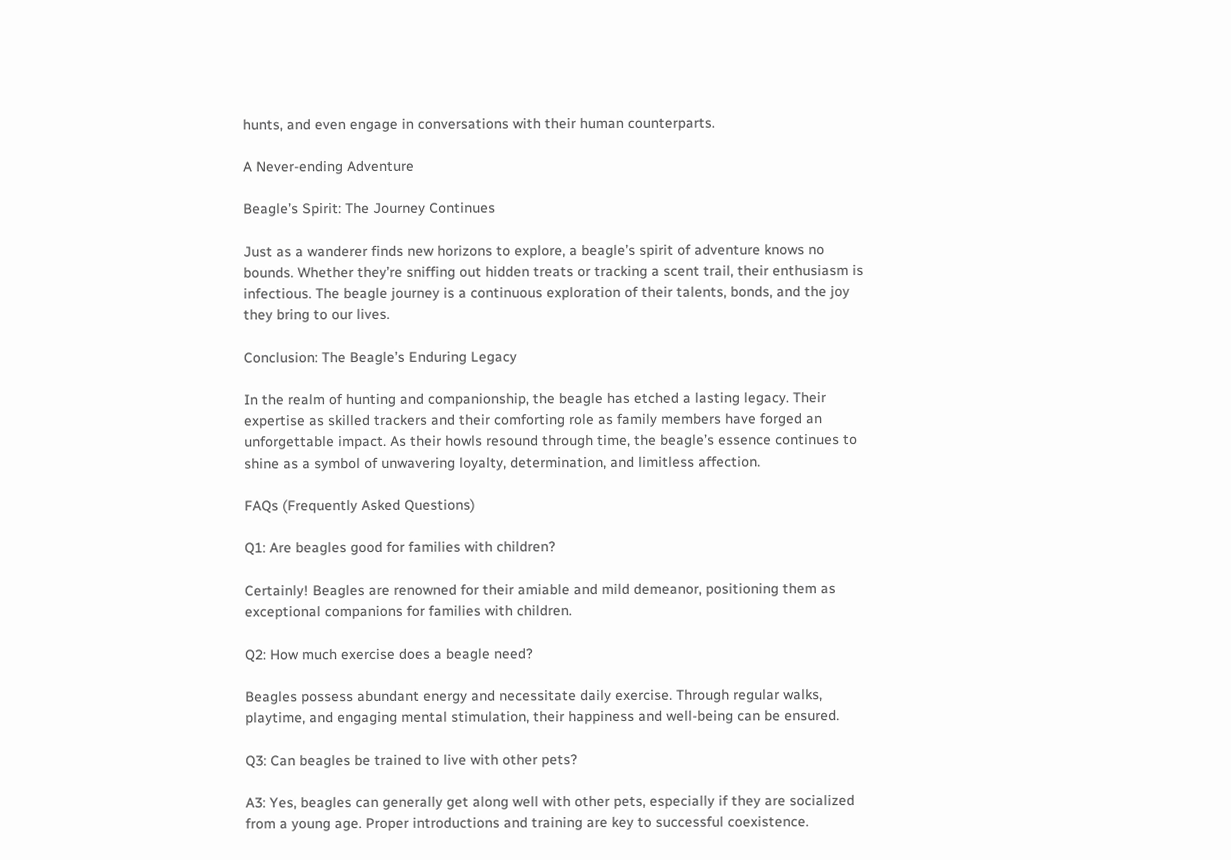hunts, and even engage in conversations with their human counterparts.

A Never-ending Adventure

Beagle’s Spirit: The Journey Continues

Just as a wanderer finds new horizons to explore, a beagle’s spirit of adventure knows no bounds. Whether they’re sniffing out hidden treats or tracking a scent trail, their enthusiasm is infectious. The beagle journey is a continuous exploration of their talents, bonds, and the joy they bring to our lives.

Conclusion: The Beagle’s Enduring Legacy

In the realm of hunting and companionship, the beagle has etched a lasting legacy. Their expertise as skilled trackers and their comforting role as family members have forged an unforgettable impact. As their howls resound through time, the beagle’s essence continues to shine as a symbol of unwavering loyalty, determination, and limitless affection.

FAQs (Frequently Asked Questions)

Q1: Are beagles good for families with children?

Certainly! Beagles are renowned for their amiable and mild demeanor, positioning them as exceptional companions for families with children.

Q2: How much exercise does a beagle need?

Beagles possess abundant energy and necessitate daily exercise. Through regular walks, playtime, and engaging mental stimulation, their happiness and well-being can be ensured.

Q3: Can beagles be trained to live with other pets?

A3: Yes, beagles can generally get along well with other pets, especially if they are socialized from a young age. Proper introductions and training are key to successful coexistence.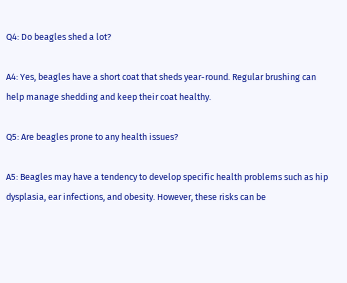Q4: Do beagles shed a lot?

A4: Yes, beagles have a short coat that sheds year-round. Regular brushing can help manage shedding and keep their coat healthy.

Q5: Are beagles prone to any health issues?

A5: Beagles may have a tendency to develop specific health problems such as hip dysplasia, ear infections, and obesity. However, these risks can be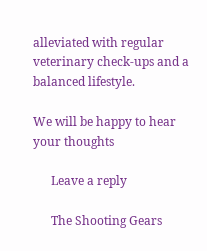alleviated with regular veterinary check-ups and a balanced lifestyle.

We will be happy to hear your thoughts

      Leave a reply

      The Shooting Gears